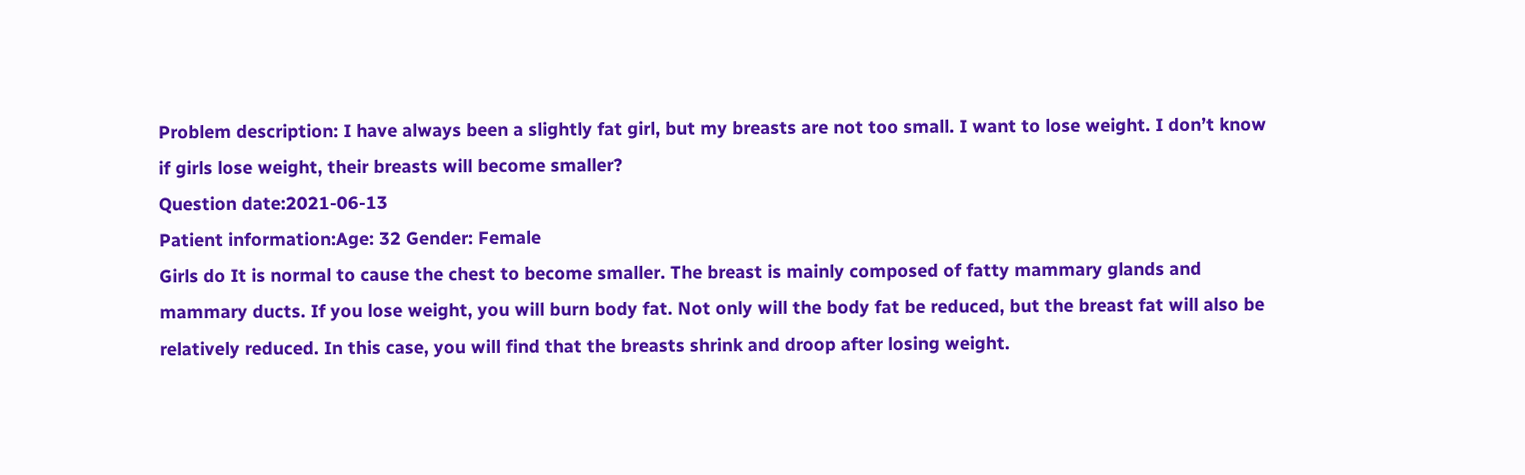Problem description: I have always been a slightly fat girl, but my breasts are not too small. I want to lose weight. I don’t know if girls lose weight, their breasts will become smaller?
Question date:2021-06-13
Patient information:Age: 32 Gender: Female
Girls do It is normal to cause the chest to become smaller. The breast is mainly composed of fatty mammary glands and mammary ducts. If you lose weight, you will burn body fat. Not only will the body fat be reduced, but the breast fat will also be relatively reduced. In this case, you will find that the breasts shrink and droop after losing weight.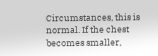Circumstances, this is normal. If the chest becomes smaller,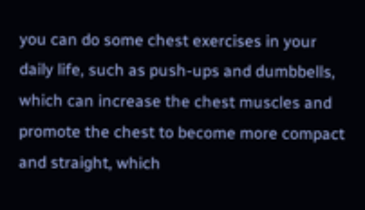you can do some chest exercises in your daily life, such as push-ups and dumbbells, which can increase the chest muscles and promote the chest to become more compact and straight, which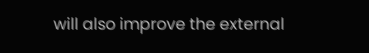will also improve the external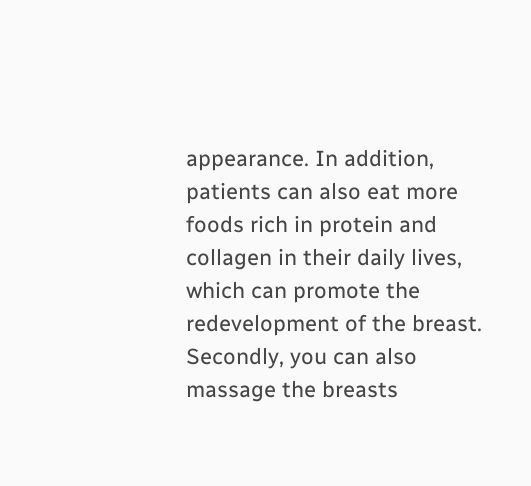appearance. In addition, patients can also eat more foods rich in protein and collagen in their daily lives, which can promote the redevelopment of the breast. Secondly, you can also massage the breasts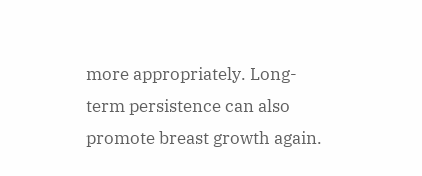more appropriately. Long-term persistence can also promote breast growth again.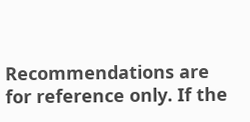Recommendations are for reference only. If the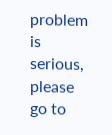problem is serious, please go to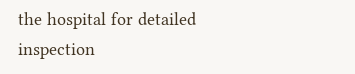the hospital for detailed inspection